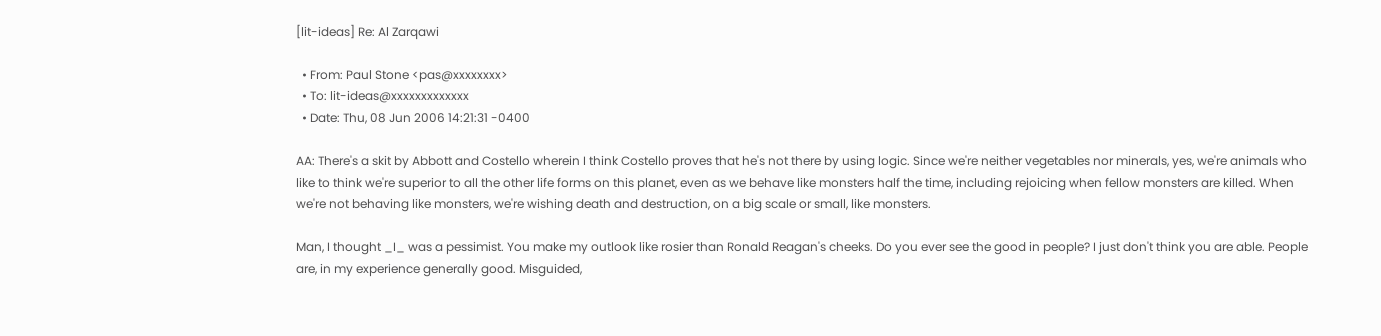[lit-ideas] Re: Al Zarqawi

  • From: Paul Stone <pas@xxxxxxxx>
  • To: lit-ideas@xxxxxxxxxxxxx
  • Date: Thu, 08 Jun 2006 14:21:31 -0400

AA: There's a skit by Abbott and Costello wherein I think Costello proves that he's not there by using logic. Since we're neither vegetables nor minerals, yes, we're animals who like to think we're superior to all the other life forms on this planet, even as we behave like monsters half the time, including rejoicing when fellow monsters are killed. When we're not behaving like monsters, we're wishing death and destruction, on a big scale or small, like monsters.

Man, I thought _I_ was a pessimist. You make my outlook like rosier than Ronald Reagan's cheeks. Do you ever see the good in people? I just don't think you are able. People are, in my experience generally good. Misguided,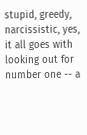stupid, greedy, narcissistic, yes, it all goes with looking out for number one -- a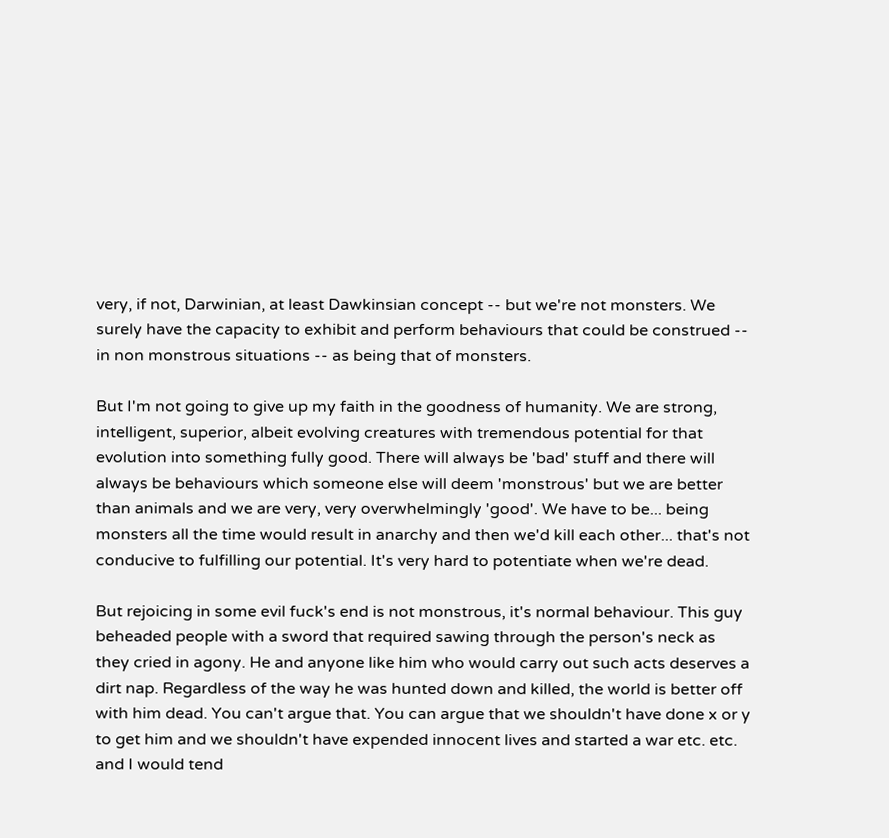very, if not, Darwinian, at least Dawkinsian concept -- but we're not monsters. We surely have the capacity to exhibit and perform behaviours that could be construed -- in non monstrous situations -- as being that of monsters.

But I'm not going to give up my faith in the goodness of humanity. We are strong, intelligent, superior, albeit evolving creatures with tremendous potential for that evolution into something fully good. There will always be 'bad' stuff and there will always be behaviours which someone else will deem 'monstrous' but we are better than animals and we are very, very overwhelmingly 'good'. We have to be... being monsters all the time would result in anarchy and then we'd kill each other... that's not conducive to fulfilling our potential. It's very hard to potentiate when we're dead.

But rejoicing in some evil fuck's end is not monstrous, it's normal behaviour. This guy beheaded people with a sword that required sawing through the person's neck as they cried in agony. He and anyone like him who would carry out such acts deserves a dirt nap. Regardless of the way he was hunted down and killed, the world is better off with him dead. You can't argue that. You can argue that we shouldn't have done x or y to get him and we shouldn't have expended innocent lives and started a war etc. etc. and I would tend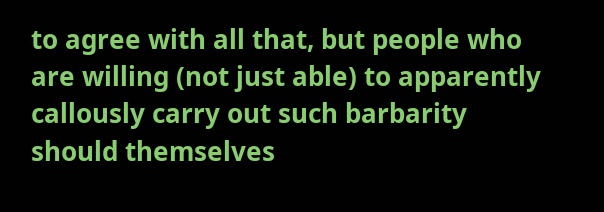to agree with all that, but people who are willing (not just able) to apparently callously carry out such barbarity should themselves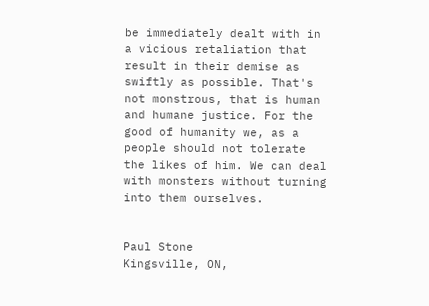be immediately dealt with in a vicious retaliation that result in their demise as swiftly as possible. That's not monstrous, that is human and humane justice. For the good of humanity we, as a people should not tolerate the likes of him. We can deal with monsters without turning into them ourselves.


Paul Stone
Kingsville, ON,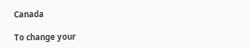Canada

To change your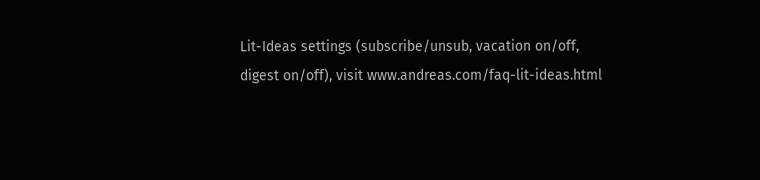Lit-Ideas settings (subscribe/unsub, vacation on/off,
digest on/off), visit www.andreas.com/faq-lit-ideas.html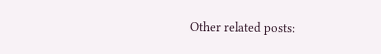Other related posts: